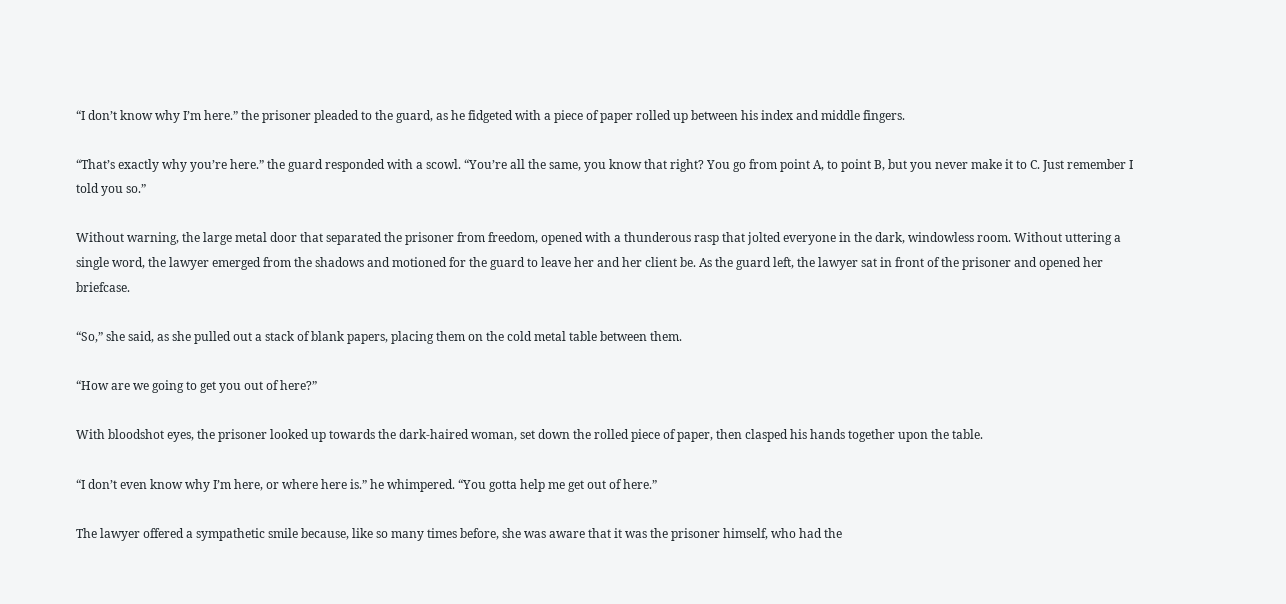“I don’t know why I’m here.” the prisoner pleaded to the guard, as he fidgeted with a piece of paper rolled up between his index and middle fingers.

“That’s exactly why you’re here.” the guard responded with a scowl. “You’re all the same, you know that right? You go from point A, to point B, but you never make it to C. Just remember I told you so.”

Without warning, the large metal door that separated the prisoner from freedom, opened with a thunderous rasp that jolted everyone in the dark, windowless room. Without uttering a single word, the lawyer emerged from the shadows and motioned for the guard to leave her and her client be. As the guard left, the lawyer sat in front of the prisoner and opened her briefcase.

“So,” she said, as she pulled out a stack of blank papers, placing them on the cold metal table between them.

“How are we going to get you out of here?”

With bloodshot eyes, the prisoner looked up towards the dark-haired woman, set down the rolled piece of paper, then clasped his hands together upon the table.

“I don’t even know why I’m here, or where here is.” he whimpered. “You gotta help me get out of here.”

The lawyer offered a sympathetic smile because, like so many times before, she was aware that it was the prisoner himself, who had the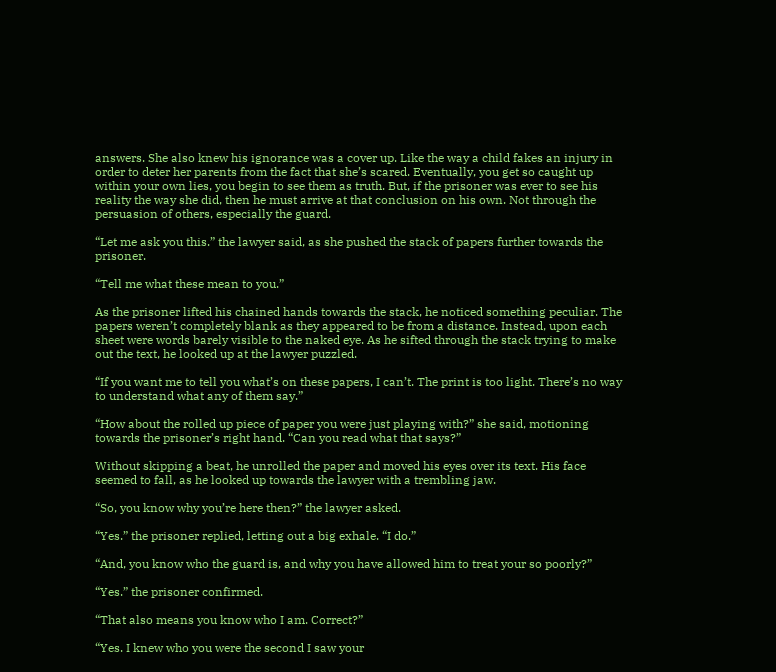answers. She also knew his ignorance was a cover up. Like the way a child fakes an injury in order to deter her parents from the fact that she’s scared. Eventually, you get so caught up within your own lies, you begin to see them as truth. But, if the prisoner was ever to see his reality the way she did, then he must arrive at that conclusion on his own. Not through the persuasion of others, especially the guard.

“Let me ask you this.” the lawyer said, as she pushed the stack of papers further towards the prisoner.

“Tell me what these mean to you.”

As the prisoner lifted his chained hands towards the stack, he noticed something peculiar. The papers weren’t completely blank as they appeared to be from a distance. Instead, upon each sheet were words barely visible to the naked eye. As he sifted through the stack trying to make out the text, he looked up at the lawyer puzzled.

“If you want me to tell you what’s on these papers, I can’t. The print is too light. There’s no way to understand what any of them say.”

“How about the rolled up piece of paper you were just playing with?” she said, motioning towards the prisoner’s right hand. “Can you read what that says?”

Without skipping a beat, he unrolled the paper and moved his eyes over its text. His face seemed to fall, as he looked up towards the lawyer with a trembling jaw.

“So, you know why you’re here then?” the lawyer asked.

“Yes.” the prisoner replied, letting out a big exhale. “I do.”

“And, you know who the guard is, and why you have allowed him to treat your so poorly?”

“Yes.” the prisoner confirmed.

“That also means you know who I am. Correct?”

“Yes. I knew who you were the second I saw your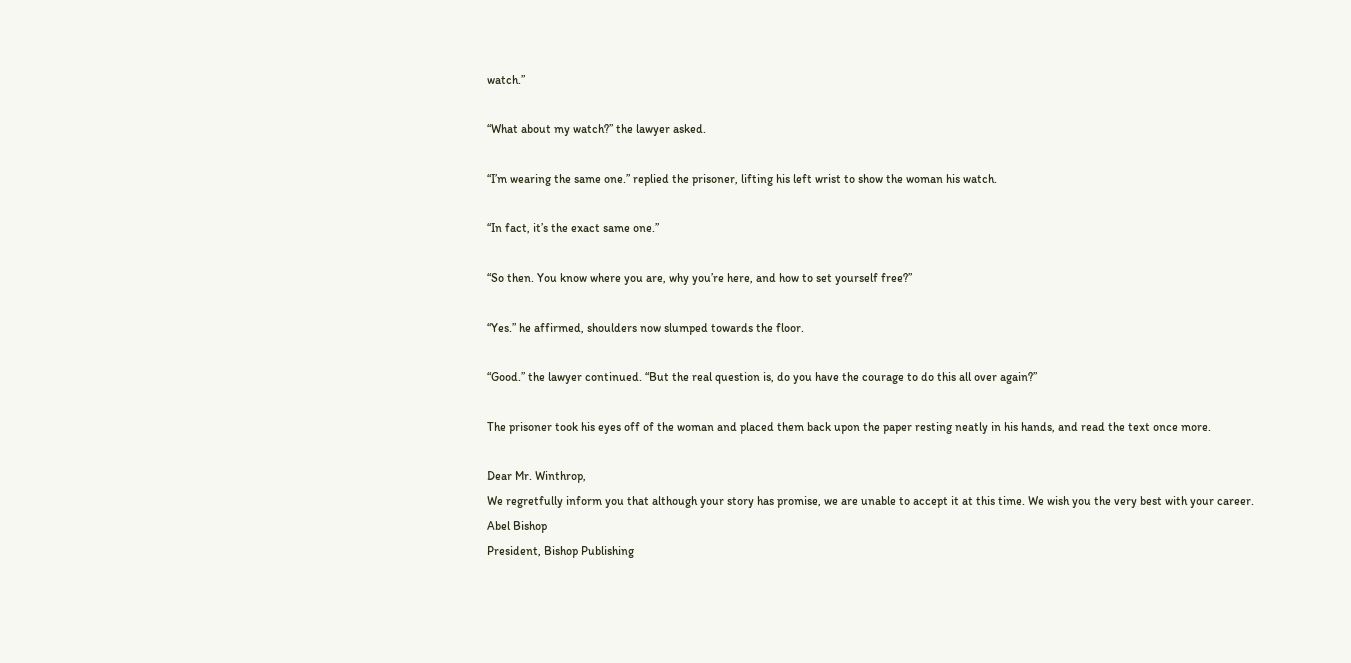watch.”

“What about my watch?” the lawyer asked.

“I’m wearing the same one.” replied the prisoner, lifting his left wrist to show the woman his watch.

“In fact, it’s the exact same one.”

“So then. You know where you are, why you’re here, and how to set yourself free?”

“Yes.” he affirmed, shoulders now slumped towards the floor.

“Good.” the lawyer continued. “But the real question is, do you have the courage to do this all over again?”

The prisoner took his eyes off of the woman and placed them back upon the paper resting neatly in his hands, and read the text once more.

Dear Mr. Winthrop,
We regretfully inform you that although your story has promise, we are unable to accept it at this time. We wish you the very best with your career.
Abel Bishop
President, Bishop Publishing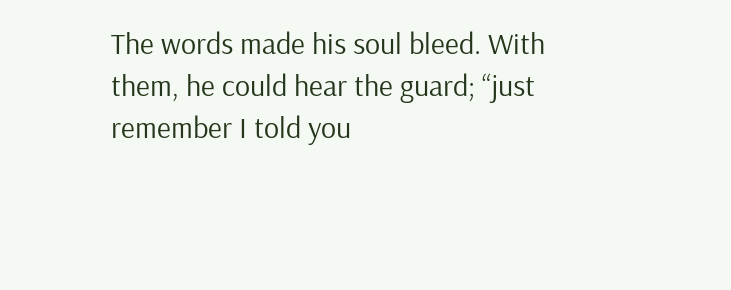The words made his soul bleed. With them, he could hear the guard; “just remember I told you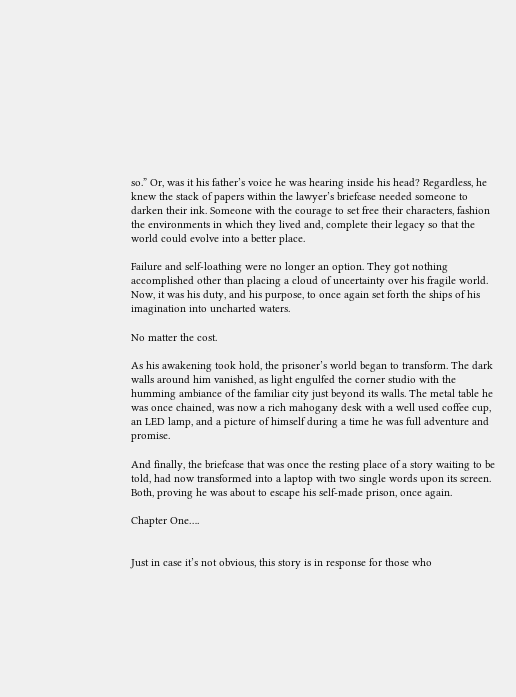so.” Or, was it his father’s voice he was hearing inside his head? Regardless, he knew the stack of papers within the lawyer’s briefcase needed someone to darken their ink. Someone with the courage to set free their characters, fashion the environments in which they lived and, complete their legacy so that the world could evolve into a better place.

Failure and self-loathing were no longer an option. They got nothing accomplished other than placing a cloud of uncertainty over his fragile world. Now, it was his duty, and his purpose, to once again set forth the ships of his imagination into uncharted waters.

No matter the cost.

As his awakening took hold, the prisoner’s world began to transform. The dark walls around him vanished, as light engulfed the corner studio with the humming ambiance of the familiar city just beyond its walls. The metal table he was once chained, was now a rich mahogany desk with a well used coffee cup, an LED lamp, and a picture of himself during a time he was full adventure and promise.

And finally, the briefcase that was once the resting place of a story waiting to be told, had now transformed into a laptop with two single words upon its screen. Both, proving he was about to escape his self-made prison, once again.

Chapter One….


Just in case it’s not obvious, this story is in response for those who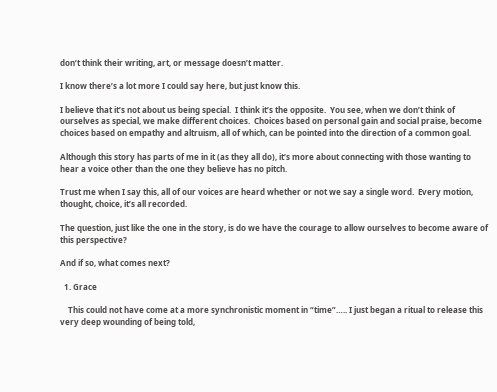don’t think their writing, art, or message doesn’t matter.

I know there’s a lot more I could say here, but just know this.

I believe that it’s not about us being special.  I think it’s the opposite.  You see, when we don’t think of ourselves as special, we make different choices.  Choices based on personal gain and social praise, become choices based on empathy and altruism, all of which, can be pointed into the direction of a common goal.

Although this story has parts of me in it (as they all do), it’s more about connecting with those wanting to hear a voice other than the one they believe has no pitch.

Trust me when I say this, all of our voices are heard whether or not we say a single word.  Every motion, thought, choice, it’s all recorded.

The question, just like the one in the story, is do we have the courage to allow ourselves to become aware of this perspective?

And if so, what comes next?

  1. Grace

    This could not have come at a more synchronistic moment in “time”….. I just began a ritual to release this very deep wounding of being told,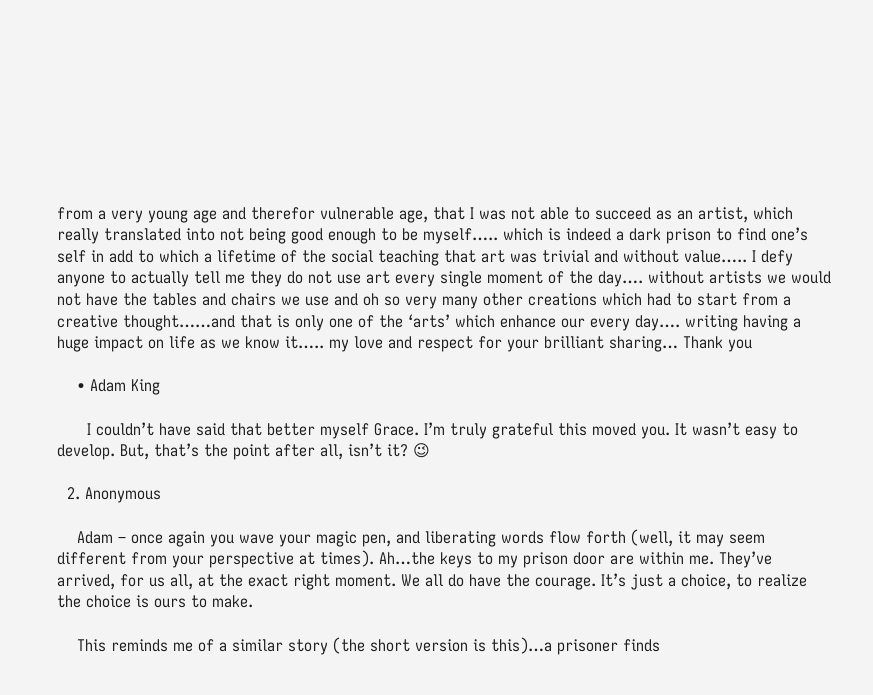from a very young age and therefor vulnerable age, that I was not able to succeed as an artist, which really translated into not being good enough to be myself….. which is indeed a dark prison to find one’s self in add to which a lifetime of the social teaching that art was trivial and without value….. I defy anyone to actually tell me they do not use art every single moment of the day…. without artists we would not have the tables and chairs we use and oh so very many other creations which had to start from a creative thought……and that is only one of the ‘arts’ which enhance our every day…. writing having a huge impact on life as we know it….. my love and respect for your brilliant sharing… Thank you

    • Adam King

      I couldn’t have said that better myself Grace. I’m truly grateful this moved you. It wasn’t easy to develop. But, that’s the point after all, isn’t it? 😉

  2. Anonymous

    Adam – once again you wave your magic pen, and liberating words flow forth (well, it may seem different from your perspective at times). Ah…the keys to my prison door are within me. They’ve arrived, for us all, at the exact right moment. We all do have the courage. It’s just a choice, to realize the choice is ours to make.

    This reminds me of a similar story (the short version is this)…a prisoner finds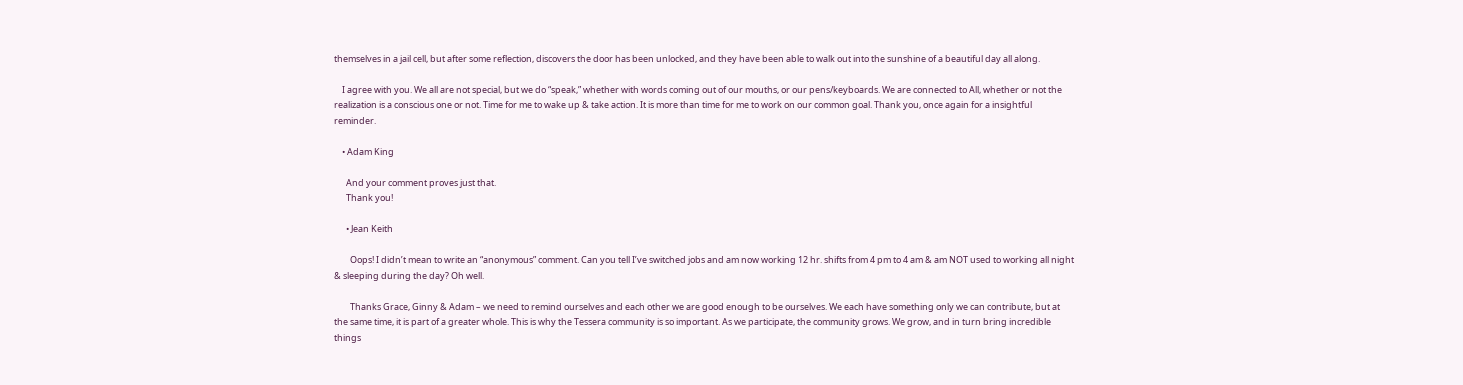themselves in a jail cell, but after some reflection, discovers the door has been unlocked, and they have been able to walk out into the sunshine of a beautiful day all along.

    I agree with you. We all are not special, but we do “speak,” whether with words coming out of our mouths, or our pens/keyboards. We are connected to All, whether or not the realization is a conscious one or not. Time for me to wake up & take action. It is more than time for me to work on our common goal. Thank you, once again for a insightful reminder.

    • Adam King

      And your comment proves just that.
      Thank you!

      • Jean Keith

        Oops! I didn’t mean to write an “anonymous” comment. Can you tell I’ve switched jobs and am now working 12 hr. shifts from 4 pm to 4 am & am NOT used to working all night & sleeping during the day? Oh well.

        Thanks Grace, Ginny & Adam – we need to remind ourselves and each other we are good enough to be ourselves. We each have something only we can contribute, but at the same time, it is part of a greater whole. This is why the Tessera community is so important. As we participate, the community grows. We grow, and in turn bring incredible things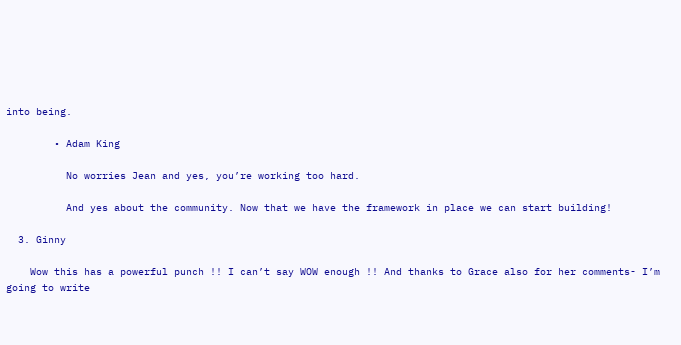into being.

        • Adam King

          No worries Jean and yes, you’re working too hard.

          And yes about the community. Now that we have the framework in place we can start building!

  3. Ginny

    Wow this has a powerful punch !! I can’t say WOW enough !! And thanks to Grace also for her comments- I’m going to write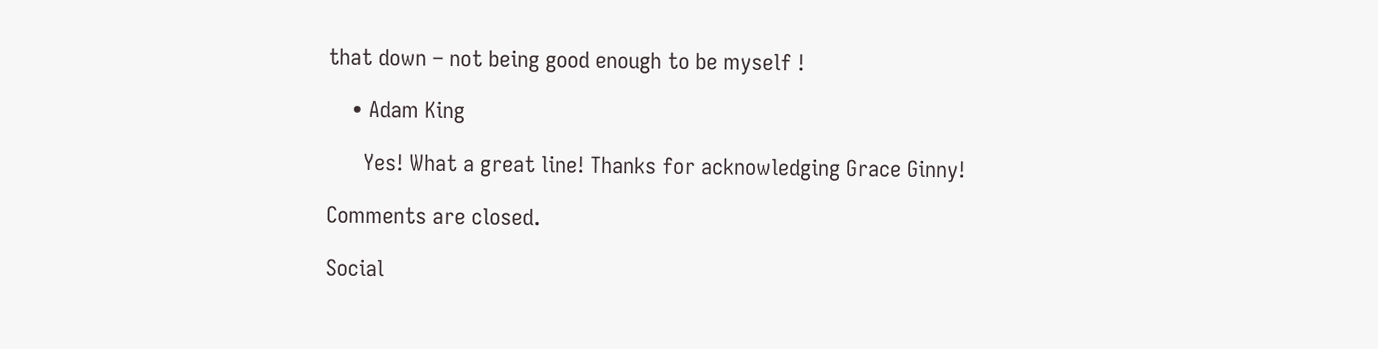that down – not being good enough to be myself !

    • Adam King

      Yes! What a great line! Thanks for acknowledging Grace Ginny!

Comments are closed.

Social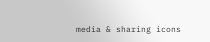media & sharing icons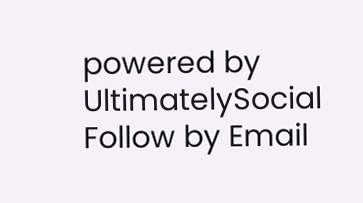powered by UltimatelySocial
Follow by Email